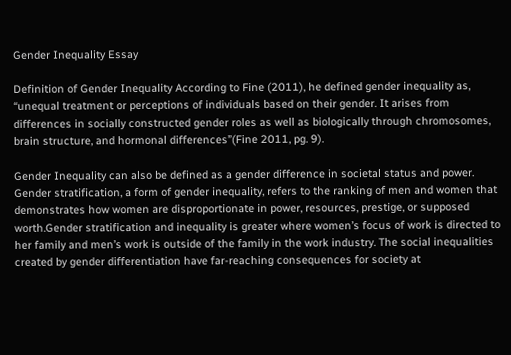Gender Inequality Essay

Definition of Gender Inequality According to Fine (2011), he defined gender inequality as, “unequal treatment or perceptions of individuals based on their gender. It arises from differences in socially constructed gender roles as well as biologically through chromosomes, brain structure, and hormonal differences”(Fine 2011, pg. 9).

Gender Inequality can also be defined as a gender difference in societal status and power. Gender stratification, a form of gender inequality, refers to the ranking of men and women that demonstrates how women are disproportionate in power, resources, prestige, or supposed worth.Gender stratification and inequality is greater where women’s focus of work is directed to her family and men’s work is outside of the family in the work industry. The social inequalities created by gender differentiation have far-reaching consequences for society at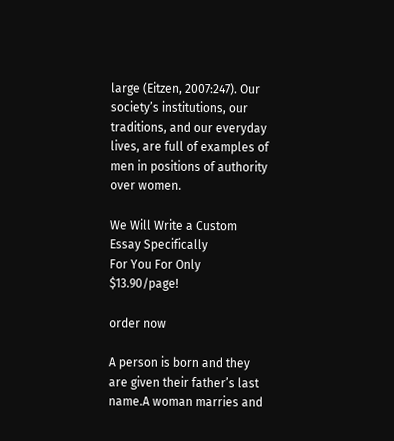large (Eitzen, 2007:247). Our society’s institutions, our traditions, and our everyday lives, are full of examples of men in positions of authority over women.

We Will Write a Custom Essay Specifically
For You For Only $13.90/page!

order now

A person is born and they are given their father’s last name.A woman marries and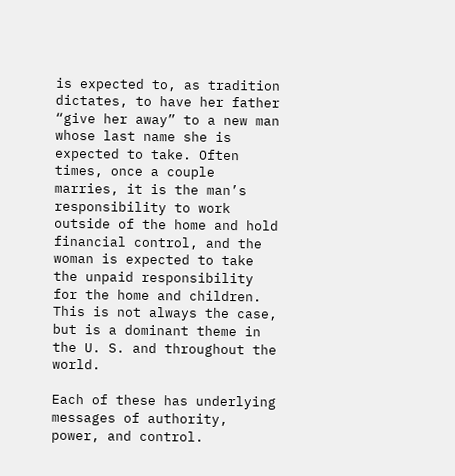is expected to, as tradition dictates, to have her father “give her away” to a new man whose last name she is expected to take. Often times, once a couple marries, it is the man’s responsibility to work outside of the home and hold financial control, and the woman is expected to take the unpaid responsibility for the home and children. This is not always the case, but is a dominant theme in the U. S. and throughout the world.

Each of these has underlying messages of authority, power, and control.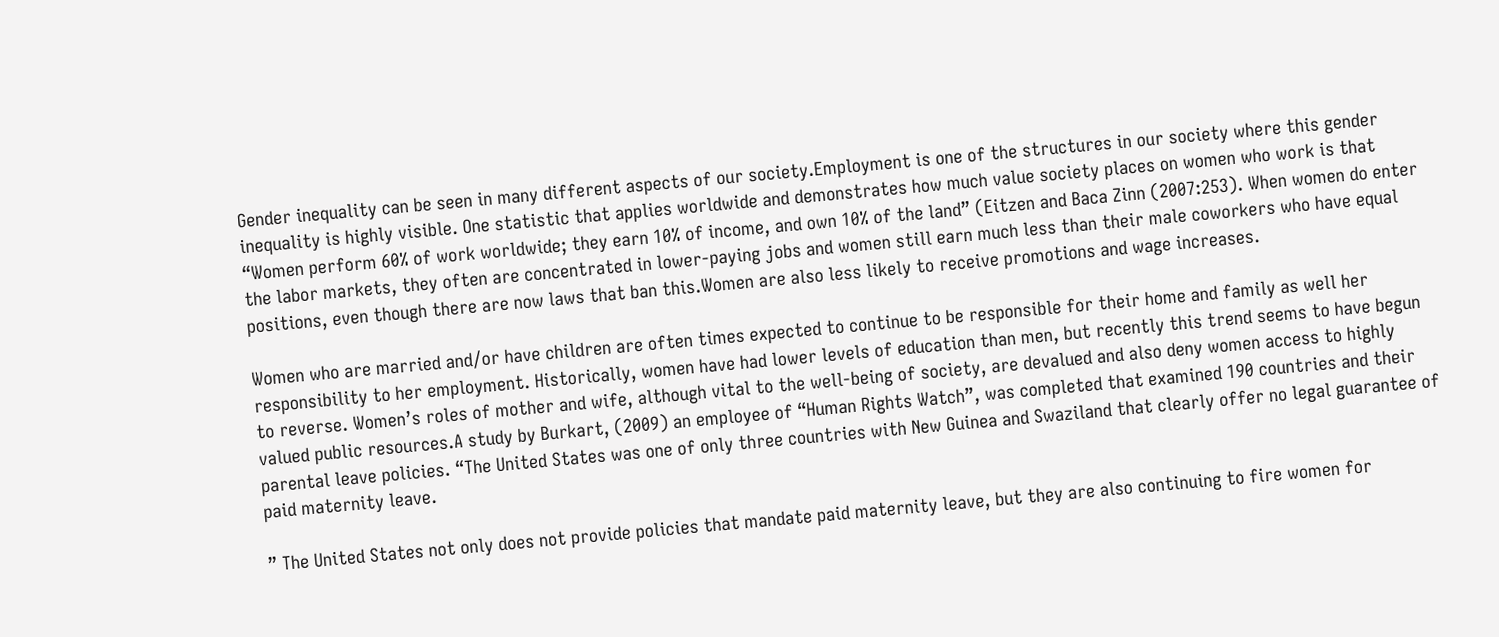Gender inequality can be seen in many different aspects of our society.Employment is one of the structures in our society where this gender inequality is highly visible. One statistic that applies worldwide and demonstrates how much value society places on women who work is that “Women perform 60% of work worldwide; they earn 10% of income, and own 10% of the land” (Eitzen and Baca Zinn (2007:253). When women do enter the labor markets, they often are concentrated in lower-paying jobs and women still earn much less than their male coworkers who have equal positions, even though there are now laws that ban this.Women are also less likely to receive promotions and wage increases.

Women who are married and/or have children are often times expected to continue to be responsible for their home and family as well her responsibility to her employment. Historically, women have had lower levels of education than men, but recently this trend seems to have begun to reverse. Women’s roles of mother and wife, although vital to the well-being of society, are devalued and also deny women access to highly valued public resources.A study by Burkart, (2009) an employee of “Human Rights Watch”, was completed that examined 190 countries and their parental leave policies. “The United States was one of only three countries with New Guinea and Swaziland that clearly offer no legal guarantee of paid maternity leave.

” The United States not only does not provide policies that mandate paid maternity leave, but they are also continuing to fire women for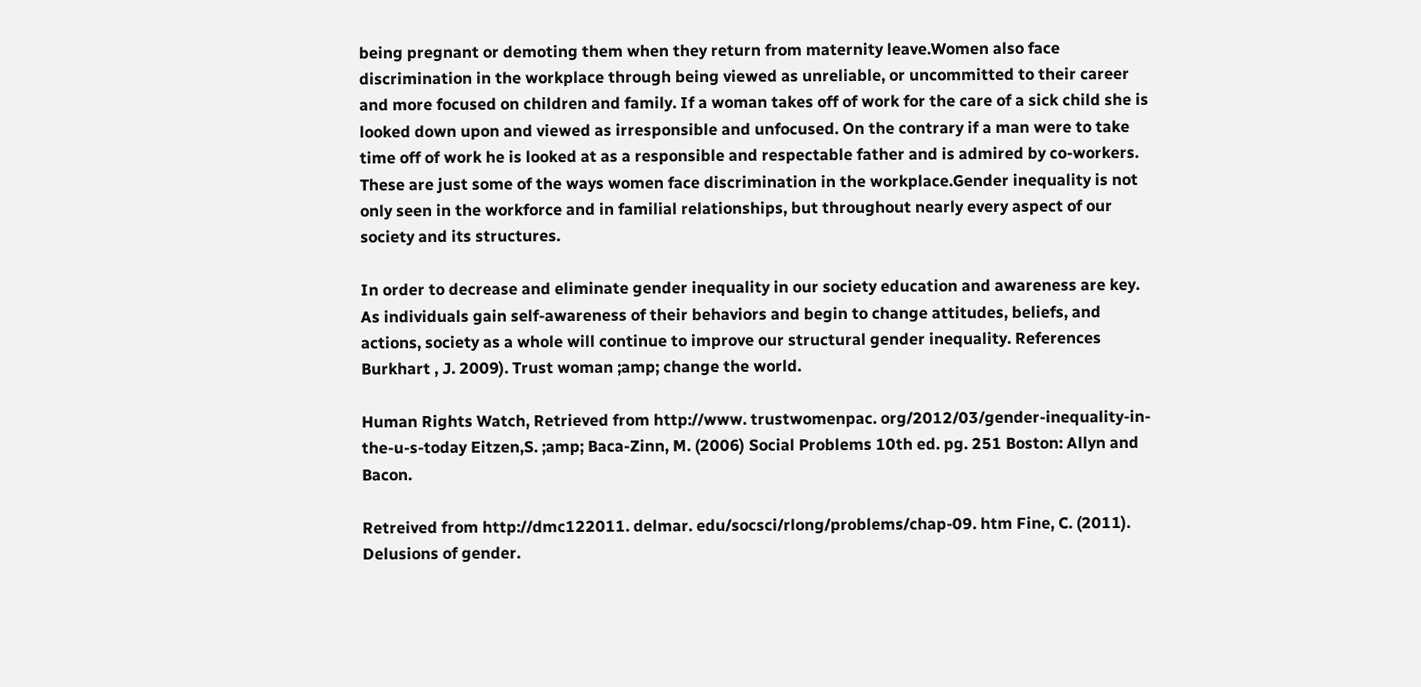being pregnant or demoting them when they return from maternity leave.Women also face discrimination in the workplace through being viewed as unreliable, or uncommitted to their career and more focused on children and family. If a woman takes off of work for the care of a sick child she is looked down upon and viewed as irresponsible and unfocused. On the contrary if a man were to take time off of work he is looked at as a responsible and respectable father and is admired by co-workers. These are just some of the ways women face discrimination in the workplace.Gender inequality is not only seen in the workforce and in familial relationships, but throughout nearly every aspect of our society and its structures.

In order to decrease and eliminate gender inequality in our society education and awareness are key. As individuals gain self-awareness of their behaviors and begin to change attitudes, beliefs, and actions, society as a whole will continue to improve our structural gender inequality. References Burkhart , J. 2009). Trust woman ;amp; change the world.

Human Rights Watch, Retrieved from http://www. trustwomenpac. org/2012/03/gender-inequality-in-the-u-s-today Eitzen,S. ;amp; Baca-Zinn, M. (2006) Social Problems 10th ed. pg. 251 Boston: Allyn and Bacon.

Retreived from http://dmc122011. delmar. edu/socsci/rlong/problems/chap-09. htm Fine, C. (2011). Delusions of gender.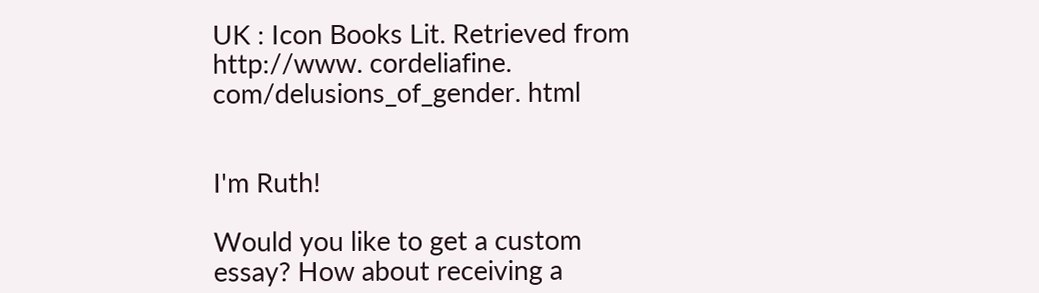UK : Icon Books Lit. Retrieved from http://www. cordeliafine. com/delusions_of_gender. html


I'm Ruth!

Would you like to get a custom essay? How about receiving a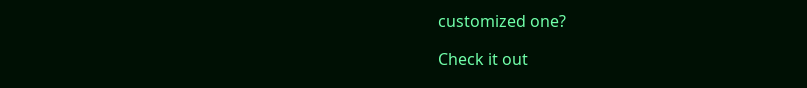customized one?

Check it out